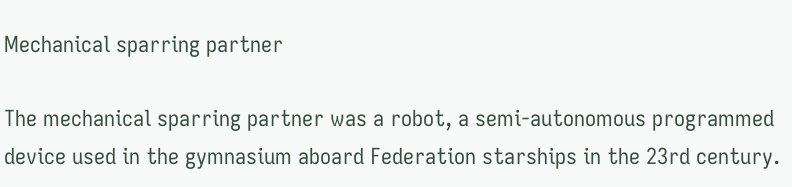Mechanical sparring partner

The mechanical sparring partner was a robot, a semi-autonomous programmed device used in the gymnasium aboard Federation starships in the 23rd century.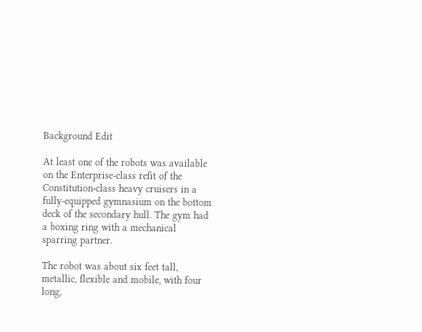Background Edit

At least one of the robots was available on the Enterprise-class refit of the Constitution-class heavy cruisers in a fully-equipped gymnasium on the bottom deck of the secondary hull. The gym had a boxing ring with a mechanical sparring partner.

The robot was about six feet tall, metallic, flexible and mobile, with four long,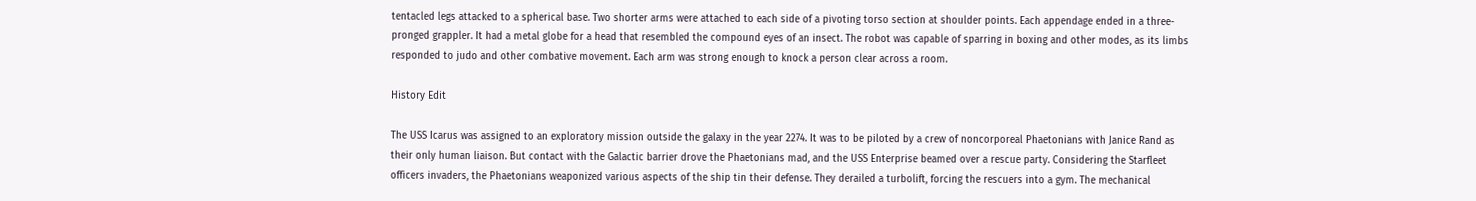tentacled legs attacked to a spherical base. Two shorter arms were attached to each side of a pivoting torso section at shoulder points. Each appendage ended in a three-pronged grappler. It had a metal globe for a head that resembled the compound eyes of an insect. The robot was capable of sparring in boxing and other modes, as its limbs responded to judo and other combative movement. Each arm was strong enough to knock a person clear across a room.

History Edit

The USS Icarus was assigned to an exploratory mission outside the galaxy in the year 2274. It was to be piloted by a crew of noncorporeal Phaetonians with Janice Rand as their only human liaison. But contact with the Galactic barrier drove the Phaetonians mad, and the USS Enterprise beamed over a rescue party. Considering the Starfleet officers invaders, the Phaetonians weaponized various aspects of the ship tin their defense. They derailed a turbolift, forcing the rescuers into a gym. The mechanical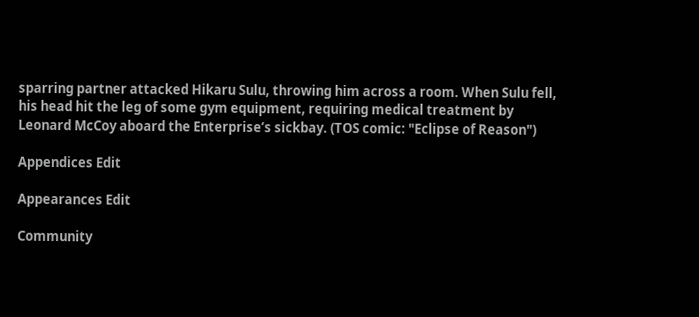sparring partner attacked Hikaru Sulu, throwing him across a room. When Sulu fell, his head hit the leg of some gym equipment, requiring medical treatment by Leonard McCoy aboard the Enterprise’s sickbay. (TOS comic: "Eclipse of Reason")

Appendices Edit

Appearances Edit

Community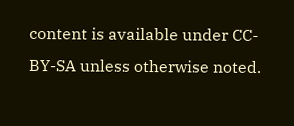content is available under CC-BY-SA unless otherwise noted.